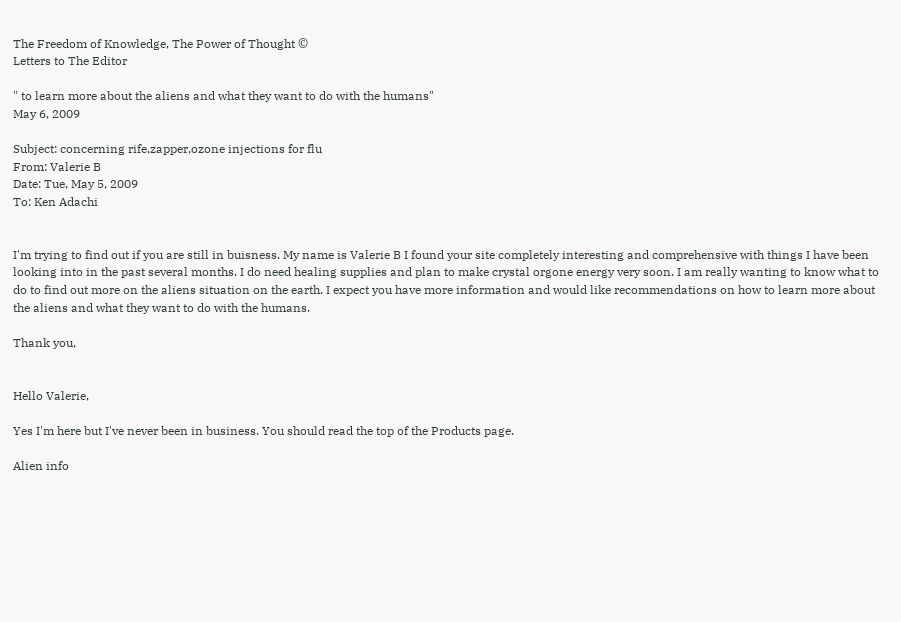The Freedom of Knowledge, The Power of Thought ©
Letters to The Editor

" to learn more about the aliens and what they want to do with the humans"
May 6, 2009

Subject: concerning rife,zapper,ozone injections for flu
From: Valerie B
Date: Tue, May 5, 2009
To: Ken Adachi


I'm trying to find out if you are still in buisness. My name is Valerie B I found your site completely interesting and comprehensive with things I have been looking into in the past several months. I do need healing supplies and plan to make crystal orgone energy very soon. I am really wanting to know what to do to find out more on the aliens situation on the earth. I expect you have more information and would like recommendations on how to learn more about the aliens and what they want to do with the humans.

Thank you,


Hello Valerie,

Yes I'm here but I've never been in business. You should read the top of the Products page.

Alien info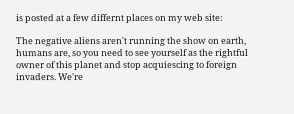is posted at a few differnt places on my web site:

The negative aliens aren't running the show on earth, humans are, so you need to see yourself as the rightful owner of this planet and stop acquiescing to foreign invaders. We're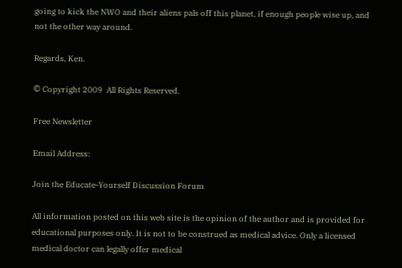going to kick the NWO and their aliens pals off this planet, if enough people wise up, and not the other way around.

Regards, Ken.

© Copyright 2009  All Rights Reserved.

Free Newsletter

Email Address:

Join the Educate-Yourself Discussion Forum

All information posted on this web site is the opinion of the author and is provided for educational purposes only. It is not to be construed as medical advice. Only a licensed medical doctor can legally offer medical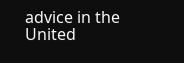advice in the United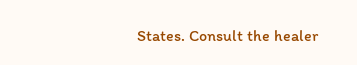States. Consult the healer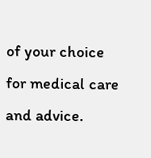of your choice for medical care and advice.